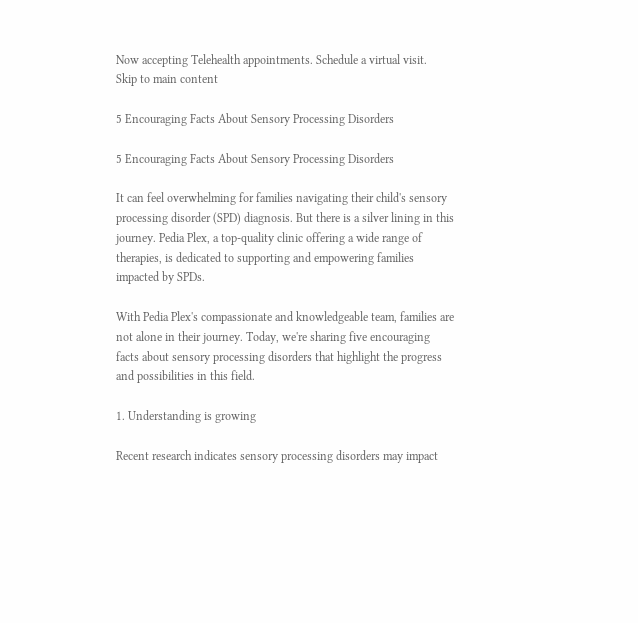Now accepting Telehealth appointments. Schedule a virtual visit.
Skip to main content

5 Encouraging Facts About Sensory Processing Disorders

5 Encouraging Facts About Sensory Processing Disorders

It can feel overwhelming for families navigating their child's sensory processing disorder (SPD) diagnosis. But there is a silver lining in this journey. Pedia Plex, a top-quality clinic offering a wide range of therapies, is dedicated to supporting and empowering families impacted by SPDs.

With Pedia Plex's compassionate and knowledgeable team, families are not alone in their journey. Today, we're sharing five encouraging facts about sensory processing disorders that highlight the progress and possibilities in this field.

1. Understanding is growing

Recent research indicates sensory processing disorders may impact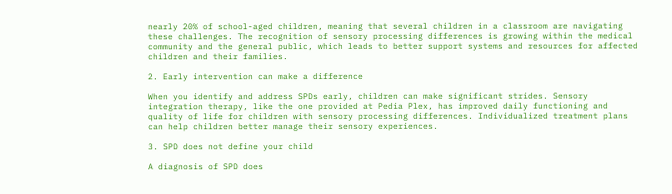nearly 20% of school-aged children, meaning that several children in a classroom are navigating these challenges. The recognition of sensory processing differences is growing within the medical community and the general public, which leads to better support systems and resources for affected children and their families.

2. Early intervention can make a difference

When you identify and address SPDs early, children can make significant strides. Sensory integration therapy, like the one provided at Pedia Plex, has improved daily functioning and quality of life for children with sensory processing differences. Individualized treatment plans can help children better manage their sensory experiences.

3. SPD does not define your child

A diagnosis of SPD does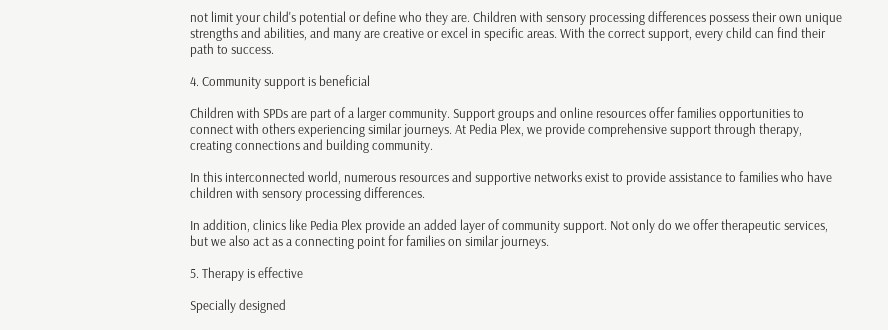not limit your child's potential or define who they are. Children with sensory processing differences possess their own unique strengths and abilities, and many are creative or excel in specific areas. With the correct support, every child can find their path to success.

4. Community support is beneficial

Children with SPDs are part of a larger community. Support groups and online resources offer families opportunities to connect with others experiencing similar journeys. At Pedia Plex, we provide comprehensive support through therapy, creating connections and building community.

In this interconnected world, numerous resources and supportive networks exist to provide assistance to families who have children with sensory processing differences.

In addition, clinics like Pedia Plex provide an added layer of community support. Not only do we offer therapeutic services, but we also act as a connecting point for families on similar journeys.

5. Therapy is effective

Specially designed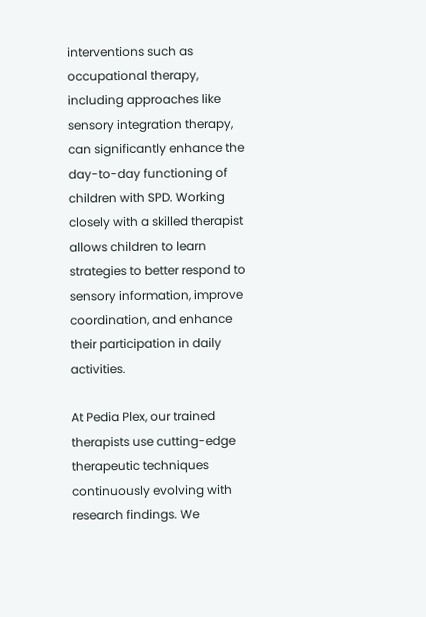interventions such as occupational therapy, including approaches like sensory integration therapy, can significantly enhance the day-to-day functioning of children with SPD. Working closely with a skilled therapist allows children to learn strategies to better respond to sensory information, improve coordination, and enhance their participation in daily activities.

At Pedia Plex, our trained therapists use cutting-edge therapeutic techniques continuously evolving with research findings. We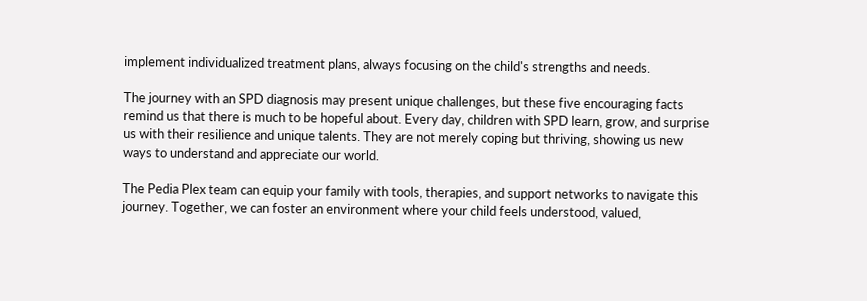implement individualized treatment plans, always focusing on the child's strengths and needs.

The journey with an SPD diagnosis may present unique challenges, but these five encouraging facts remind us that there is much to be hopeful about. Every day, children with SPD learn, grow, and surprise us with their resilience and unique talents. They are not merely coping but thriving, showing us new ways to understand and appreciate our world.

The Pedia Plex team can equip your family with tools, therapies, and support networks to navigate this journey. Together, we can foster an environment where your child feels understood, valued,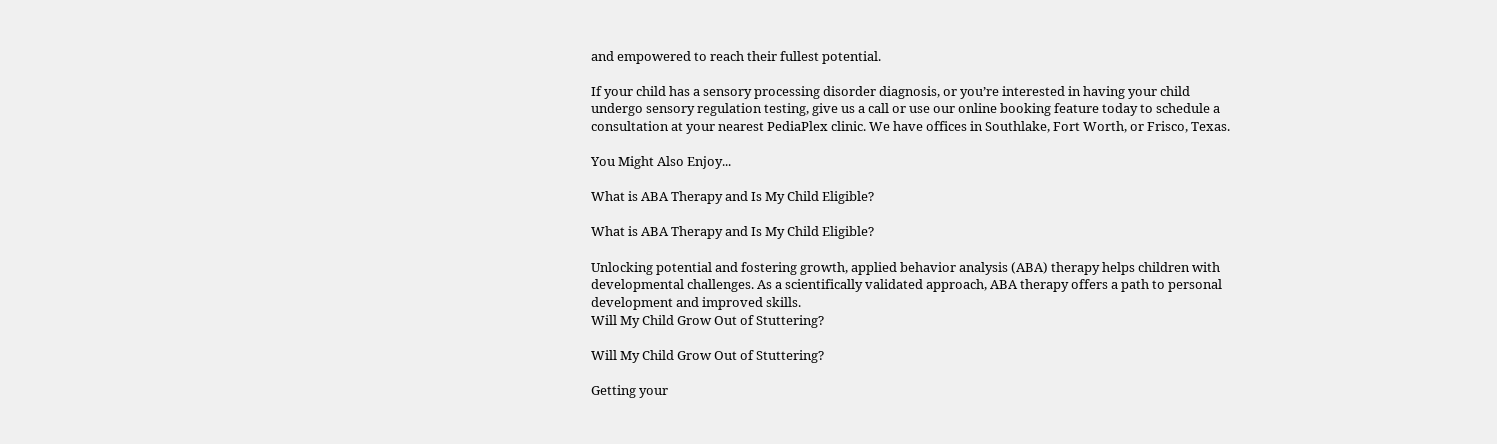and empowered to reach their fullest potential.

If your child has a sensory processing disorder diagnosis, or you’re interested in having your child undergo sensory regulation testing, give us a call or use our online booking feature today to schedule a consultation at your nearest PediaPlex clinic. We have offices in Southlake, Fort Worth, or Frisco, Texas.

You Might Also Enjoy...

What is ABA Therapy and Is My Child Eligible?

What is ABA Therapy and Is My Child Eligible?

Unlocking potential and fostering growth, applied behavior analysis (ABA) therapy helps children with developmental challenges. As a scientifically validated approach, ABA therapy offers a path to personal development and improved skills.
Will My Child Grow Out of Stuttering?

Will My Child Grow Out of Stuttering?

Getting your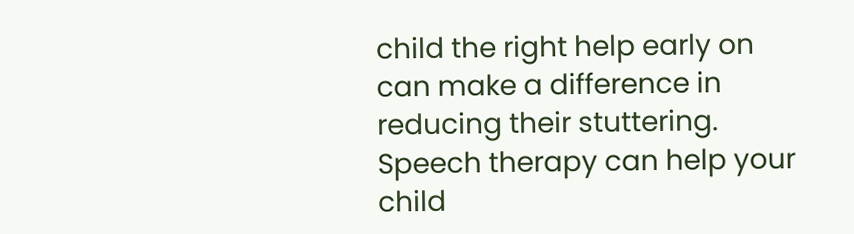child the right help early on can make a difference in reducing their stuttering. Speech therapy can help your child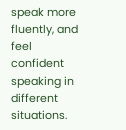speak more fluently, and feel confident speaking in different situations.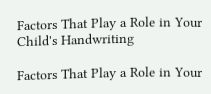Factors That Play a Role in Your Child's Handwriting

Factors That Play a Role in Your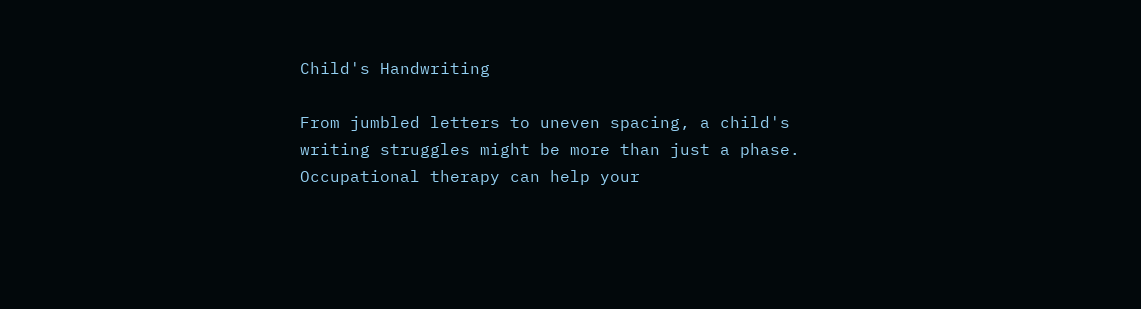Child's Handwriting

From jumbled letters to uneven spacing, a child's writing struggles might be more than just a phase. Occupational therapy can help your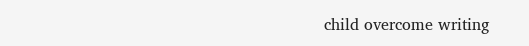child overcome writing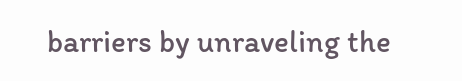barriers by unraveling the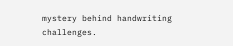mystery behind handwriting challenges.